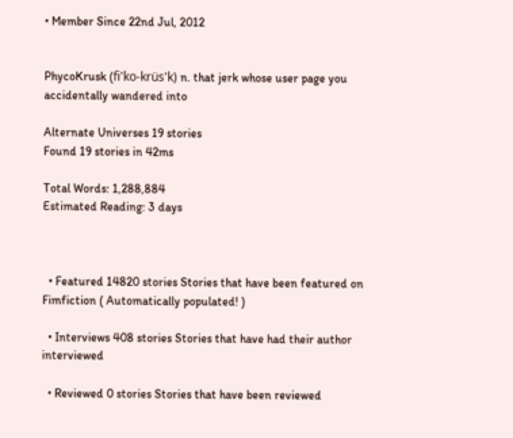• Member Since 22nd Jul, 2012


PhycoKrusk (fi'ko-krüs'k) n. that jerk whose user page you accidentally wandered into

Alternate Universes 19 stories
Found 19 stories in 42ms

Total Words: 1,288,884
Estimated Reading: 3 days



  • Featured 14820 stories Stories that have been featured on Fimfiction ( Automatically populated! )

  • Interviews 408 stories Stories that have had their author interviewed

  • Reviewed 0 stories Stories that have been reviewed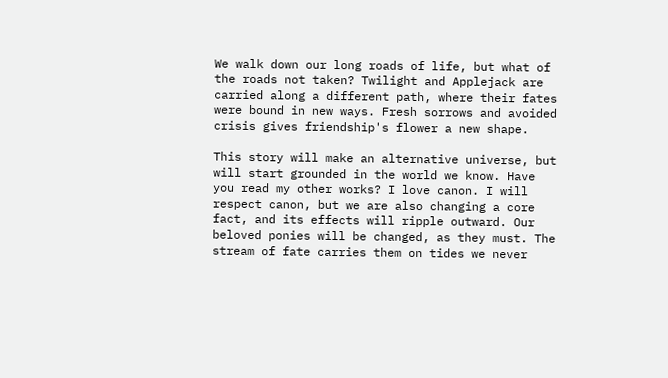We walk down our long roads of life, but what of the roads not taken? Twilight and Applejack are carried along a different path, where their fates were bound in new ways. Fresh sorrows and avoided crisis gives friendship's flower a new shape.

This story will make an alternative universe, but will start grounded in the world we know. Have you read my other works? I love canon. I will respect canon, but we are also changing a core fact, and its effects will ripple outward. Our beloved ponies will be changed, as they must. The stream of fate carries them on tides we never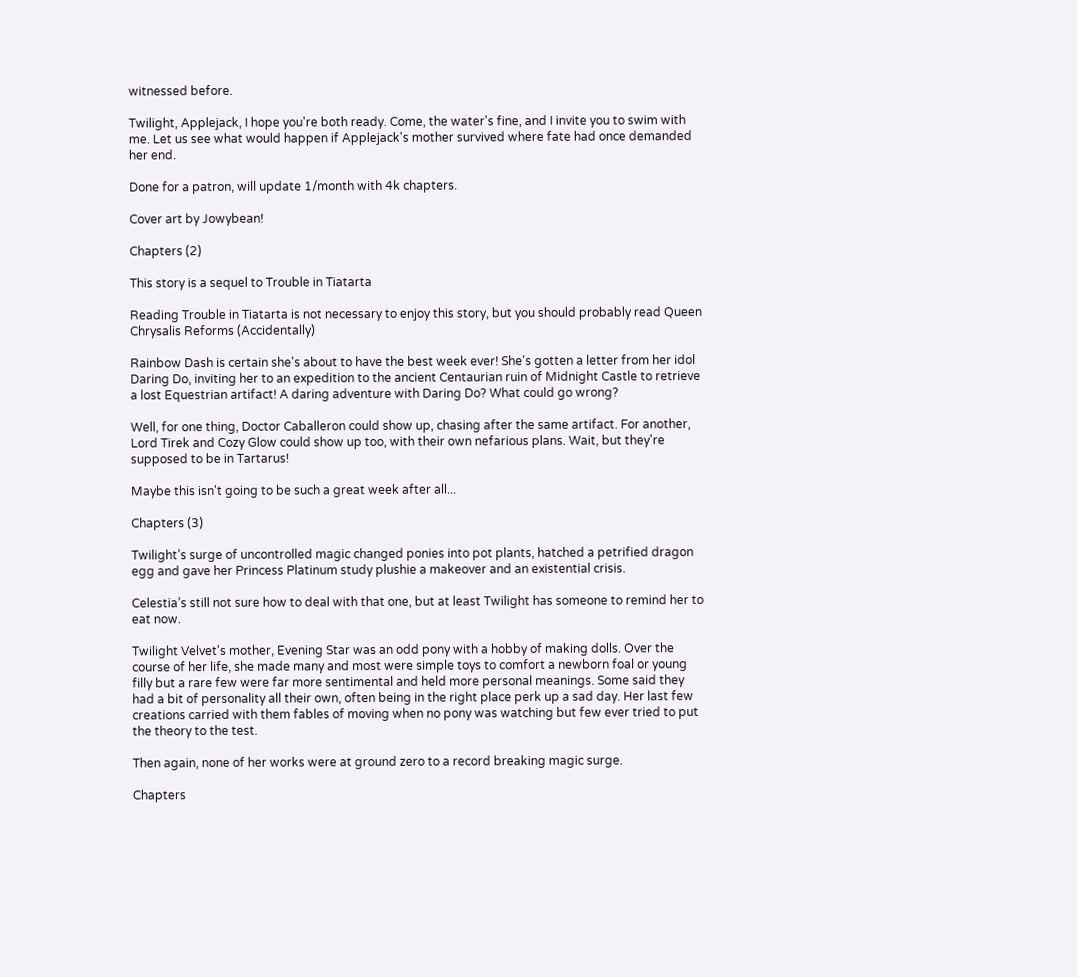witnessed before.

Twilight, Applejack, I hope you're both ready. Come, the water's fine, and I invite you to swim with me. Let us see what would happen if Applejack's mother survived where fate had once demanded her end.

Done for a patron, will update 1/month with 4k chapters.

Cover art by Jowybean!

Chapters (2)

This story is a sequel to Trouble in Tiatarta

Reading Trouble in Tiatarta is not necessary to enjoy this story, but you should probably read Queen Chrysalis Reforms (Accidentally)

Rainbow Dash is certain she's about to have the best week ever! She's gotten a letter from her idol Daring Do, inviting her to an expedition to the ancient Centaurian ruin of Midnight Castle to retrieve a lost Equestrian artifact! A daring adventure with Daring Do? What could go wrong?

Well, for one thing, Doctor Caballeron could show up, chasing after the same artifact. For another, Lord Tirek and Cozy Glow could show up too, with their own nefarious plans. Wait, but they're supposed to be in Tartarus!

Maybe this isn't going to be such a great week after all...

Chapters (3)

Twilight’s surge of uncontrolled magic changed ponies into pot plants, hatched a petrified dragon egg and gave her Princess Platinum study plushie a makeover and an existential crisis.

Celestia’s still not sure how to deal with that one, but at least Twilight has someone to remind her to eat now.

Twilight Velvet's mother, Evening Star was an odd pony with a hobby of making dolls. Over the course of her life, she made many and most were simple toys to comfort a newborn foal or young filly but a rare few were far more sentimental and held more personal meanings. Some said they had a bit of personality all their own, often being in the right place perk up a sad day. Her last few creations carried with them fables of moving when no pony was watching but few ever tried to put the theory to the test.

Then again, none of her works were at ground zero to a record breaking magic surge.

Chapters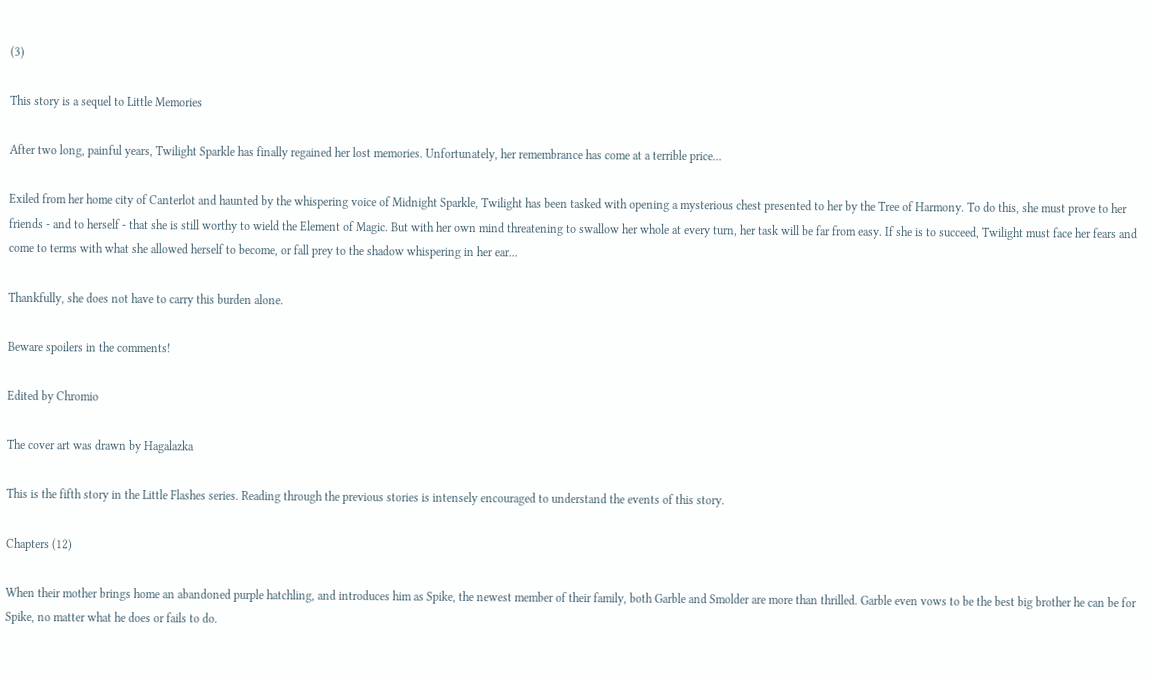(3)

This story is a sequel to Little Memories

After two long, painful years, Twilight Sparkle has finally regained her lost memories. Unfortunately, her remembrance has come at a terrible price...

Exiled from her home city of Canterlot and haunted by the whispering voice of Midnight Sparkle, Twilight has been tasked with opening a mysterious chest presented to her by the Tree of Harmony. To do this, she must prove to her friends - and to herself - that she is still worthy to wield the Element of Magic. But with her own mind threatening to swallow her whole at every turn, her task will be far from easy. If she is to succeed, Twilight must face her fears and come to terms with what she allowed herself to become, or fall prey to the shadow whispering in her ear...

Thankfully, she does not have to carry this burden alone.

Beware spoilers in the comments!

Edited by Chromio

The cover art was drawn by Hagalazka

This is the fifth story in the Little Flashes series. Reading through the previous stories is intensely encouraged to understand the events of this story.

Chapters (12)

When their mother brings home an abandoned purple hatchling, and introduces him as Spike, the newest member of their family, both Garble and Smolder are more than thrilled. Garble even vows to be the best big brother he can be for Spike, no matter what he does or fails to do.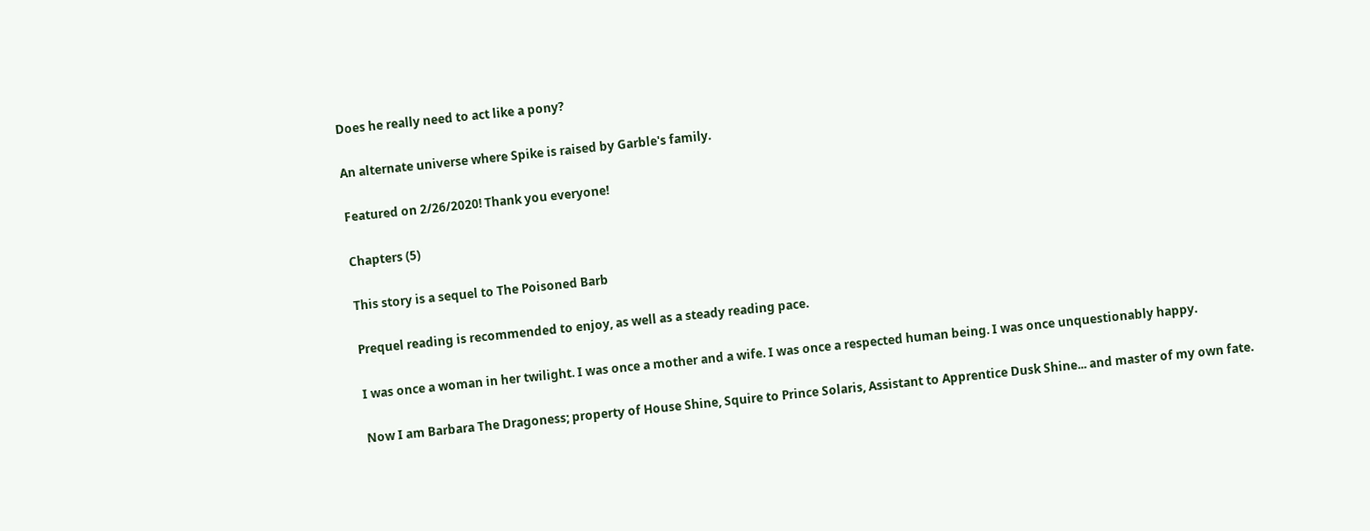Does he really need to act like a pony?

An alternate universe where Spike is raised by Garble's family.

Featured on 2/26/2020! Thank you everyone!

Chapters (5)

This story is a sequel to The Poisoned Barb

Prequel reading is recommended to enjoy, as well as a steady reading pace.

I was once a woman in her twilight. I was once a mother and a wife. I was once a respected human being. I was once unquestionably happy.

Now I am Barbara The Dragoness; property of House Shine, Squire to Prince Solaris, Assistant to Apprentice Dusk Shine... and master of my own fate.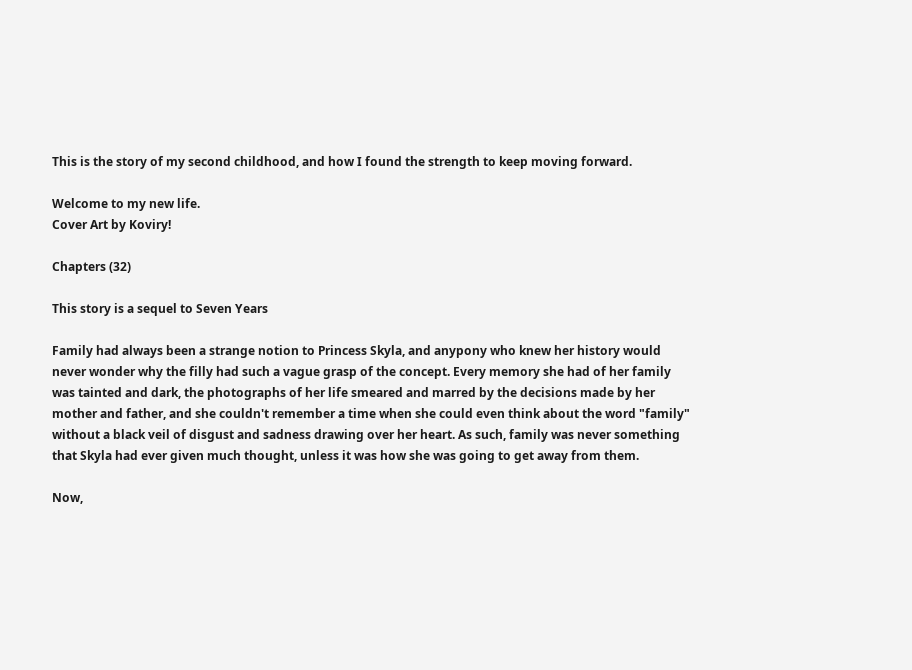This is the story of my second childhood, and how I found the strength to keep moving forward.

Welcome to my new life.
Cover Art by Koviry!

Chapters (32)

This story is a sequel to Seven Years

Family had always been a strange notion to Princess Skyla, and anypony who knew her history would never wonder why the filly had such a vague grasp of the concept. Every memory she had of her family was tainted and dark, the photographs of her life smeared and marred by the decisions made by her mother and father, and she couldn't remember a time when she could even think about the word "family" without a black veil of disgust and sadness drawing over her heart. As such, family was never something that Skyla had ever given much thought, unless it was how she was going to get away from them.

Now,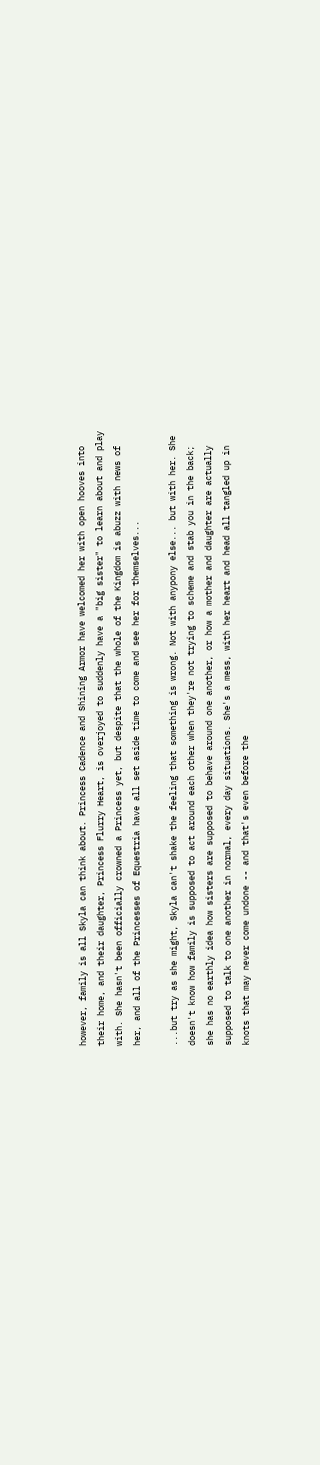however, family is all Skyla can think about. Princess Cadence and Shining Armor have welcomed her with open hooves into their home, and their daughter, Princess Flurry Heart, is overjoyed to suddenly have a "big sister" to learn about and play with. She hasn't been officially crowned a Princess yet, but despite that the whole of the Kingdom is abuzz with news of her, and all of the Princesses of Equestria have all set aside time to come and see her for themselves...

...but try as she might, Skyla can't shake the feeling that something is wrong. Not with anypony else... but with her. She doesn't know how family is supposed to act around each other when they're not trying to scheme and stab you in the back; she has no earthly idea how sisters are supposed to behave around one another, or how a mother and daughter are actually supposed to talk to one another in normal, every day situations. She's a mess, with her heart and head all tangled up in knots that may never come undone -- and that's even before the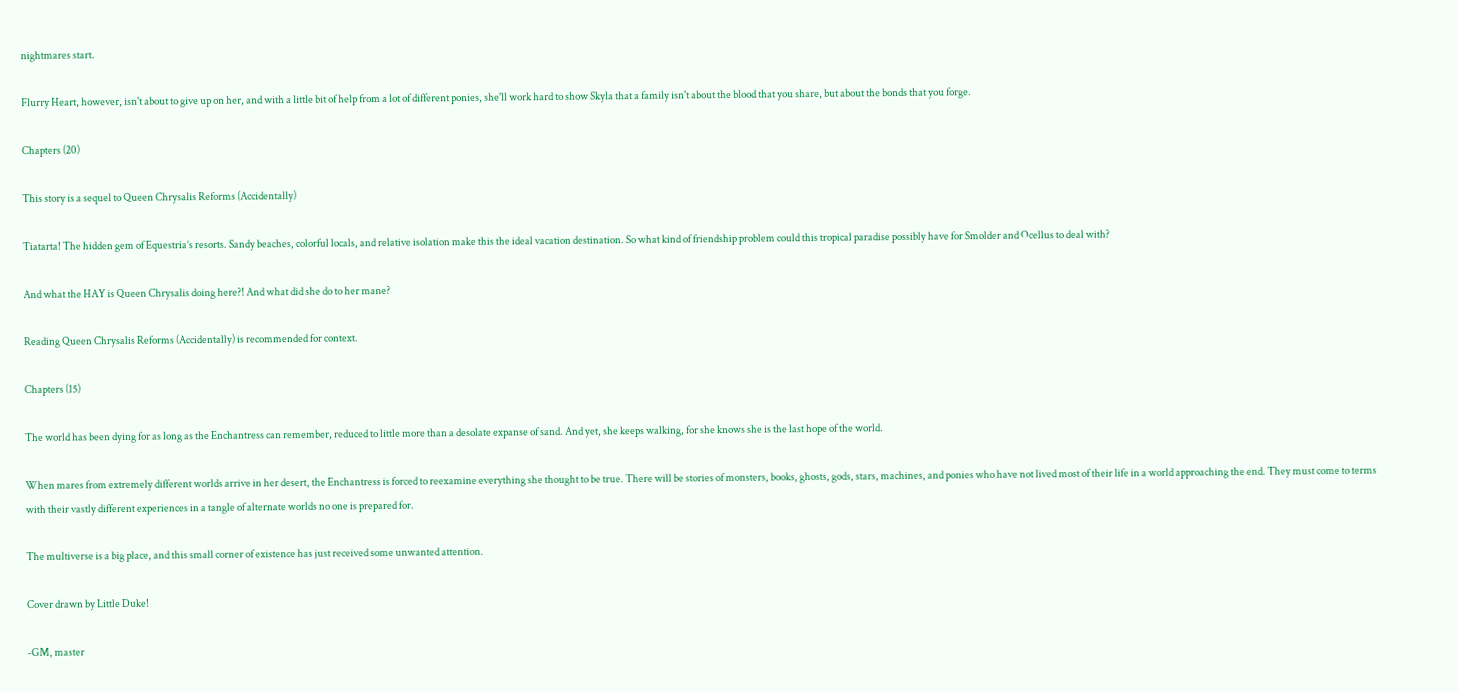nightmares start.

Flurry Heart, however, isn't about to give up on her, and with a little bit of help from a lot of different ponies, she'll work hard to show Skyla that a family isn't about the blood that you share, but about the bonds that you forge.

Chapters (20)

This story is a sequel to Queen Chrysalis Reforms (Accidentally)

Tiatarta! The hidden gem of Equestria’s resorts. Sandy beaches, colorful locals, and relative isolation make this the ideal vacation destination. So what kind of friendship problem could this tropical paradise possibly have for Smolder and Ocellus to deal with?

And what the HAY is Queen Chrysalis doing here?! And what did she do to her mane?

Reading Queen Chrysalis Reforms (Accidentally) is recommended for context.

Chapters (15)

The world has been dying for as long as the Enchantress can remember, reduced to little more than a desolate expanse of sand. And yet, she keeps walking, for she knows she is the last hope of the world.

When mares from extremely different worlds arrive in her desert, the Enchantress is forced to reexamine everything she thought to be true. There will be stories of monsters, books, ghosts, gods, stars, machines, and ponies who have not lived most of their life in a world approaching the end. They must come to terms with their vastly different experiences in a tangle of alternate worlds no one is prepared for.

The multiverse is a big place, and this small corner of existence has just received some unwanted attention.

Cover drawn by Little Duke!

-GM, master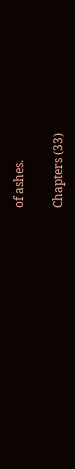of ashes.

Chapters (33)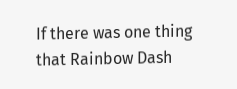If there was one thing that Rainbow Dash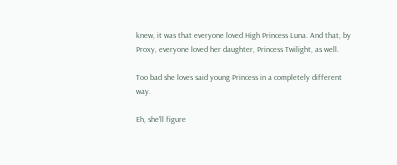knew, it was that everyone loved High Princess Luna. And that, by Proxy, everyone loved her daughter, Princess Twilight, as well.

Too bad she loves said young Princess in a completely different way.

Eh, she'll figure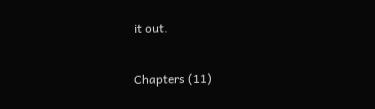it out.

Chapters (11)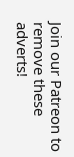Join our Patreon to remove these adverts!